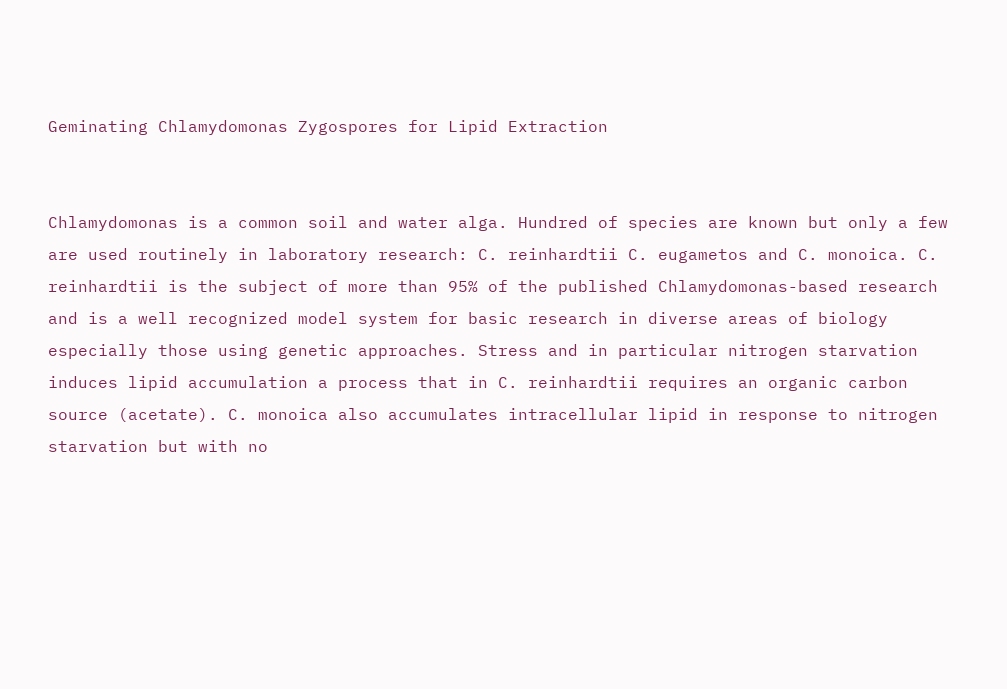Geminating Chlamydomonas Zygospores for Lipid Extraction


Chlamydomonas is a common soil and water alga. Hundred of species are known but only a few are used routinely in laboratory research: C. reinhardtii C. eugametos and C. monoica. C. reinhardtii is the subject of more than 95% of the published Chlamydomonas-based research and is a well recognized model system for basic research in diverse areas of biology especially those using genetic approaches. Stress and in particular nitrogen starvation induces lipid accumulation a process that in C. reinhardtii requires an organic carbon source (acetate). C. monoica also accumulates intracellular lipid in response to nitrogen starvation but with no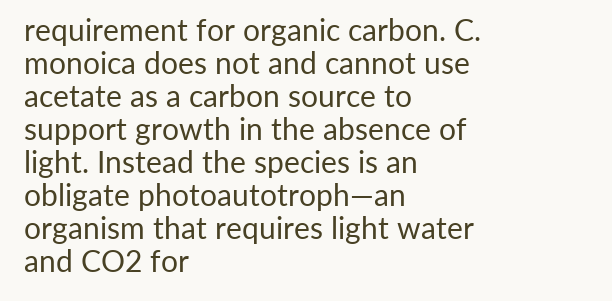requirement for organic carbon. C. monoica does not and cannot use acetate as a carbon source to support growth in the absence of light. Instead the species is an obligate photoautotroph—an organism that requires light water and CO2 for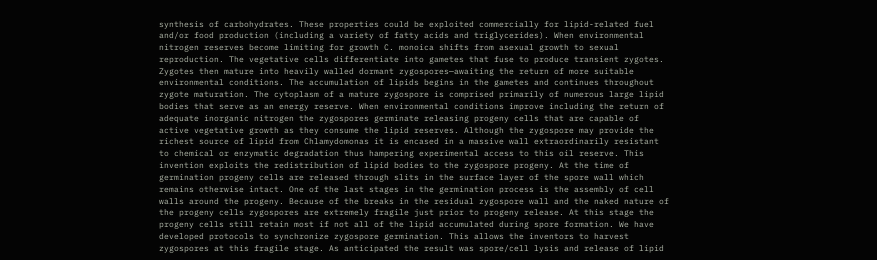synthesis of carbohydrates. These properties could be exploited commercially for lipid-related fuel and/or food production (including a variety of fatty acids and triglycerides). When environmental nitrogen reserves become limiting for growth C. monoica shifts from asexual growth to sexual reproduction. The vegetative cells differentiate into gametes that fuse to produce transient zygotes. Zygotes then mature into heavily walled dormant zygospores—awaiting the return of more suitable environmental conditions. The accumulation of lipids begins in the gametes and continues throughout zygote maturation. The cytoplasm of a mature zygospore is comprised primarily of numerous large lipid bodies that serve as an energy reserve. When environmental conditions improve including the return of adequate inorganic nitrogen the zygospores germinate releasing progeny cells that are capable of active vegetative growth as they consume the lipid reserves. Although the zygospore may provide the richest source of lipid from Chlamydomonas it is encased in a massive wall extraordinarily resistant to chemical or enzymatic degradation thus hampering experimental access to this oil reserve. This invention exploits the redistribution of lipid bodies to the zygospore progeny. At the time of germination progeny cells are released through slits in the surface layer of the spore wall which remains otherwise intact. One of the last stages in the germination process is the assembly of cell walls around the progeny. Because of the breaks in the residual zygospore wall and the naked nature of the progeny cells zygospores are extremely fragile just prior to progeny release. At this stage the progeny cells still retain most if not all of the lipid accumulated during spore formation. We have developed protocols to synchronize zygospore germination. This allows the inventors to harvest zygospores at this fragile stage. As anticipated the result was spore/cell lysis and release of lipid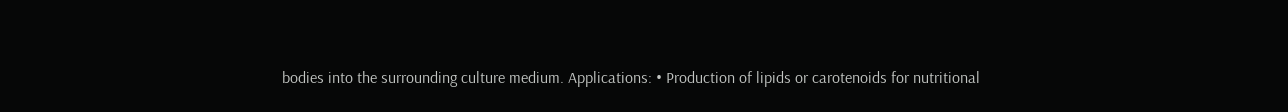bodies into the surrounding culture medium. Applications: • Production of lipids or carotenoids for nutritional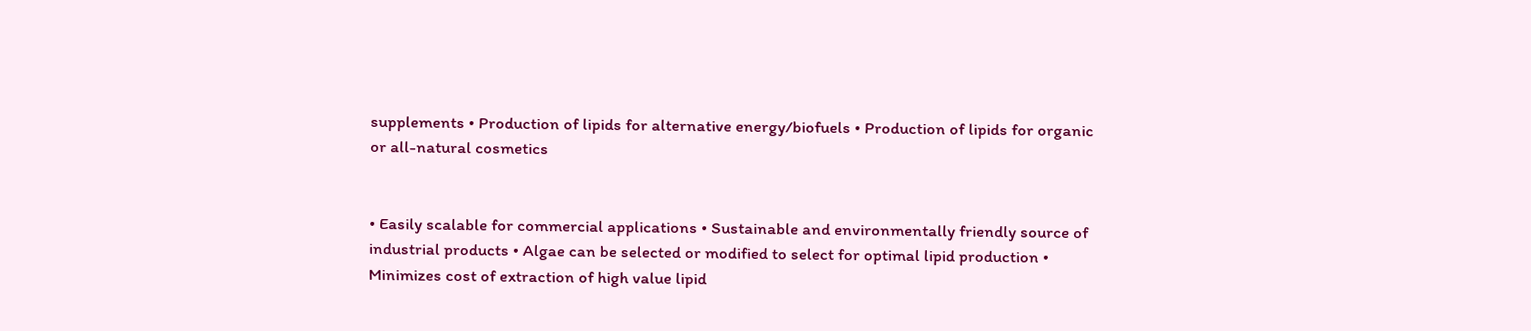supplements • Production of lipids for alternative energy/biofuels • Production of lipids for organic or all-natural cosmetics


• Easily scalable for commercial applications • Sustainable and environmentally friendly source of industrial products • Algae can be selected or modified to select for optimal lipid production • Minimizes cost of extraction of high value lipid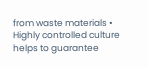from waste materials • Highly controlled culture helps to guarantee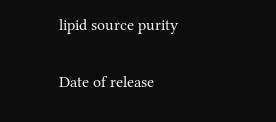lipid source purity

Date of release